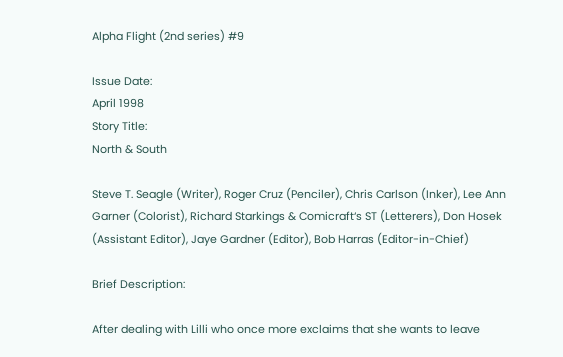Alpha Flight (2nd series) #9

Issue Date:
April 1998
Story Title:
North & South

Steve T. Seagle (Writer), Roger Cruz (Penciler), Chris Carlson (Inker), Lee Ann Garner (Colorist), Richard Starkings & Comicraft‘s ST (Letterers), Don Hosek (Assistant Editor), Jaye Gardner (Editor), Bob Harras (Editor-in-Chief)

Brief Description:

After dealing with Lilli who once more exclaims that she wants to leave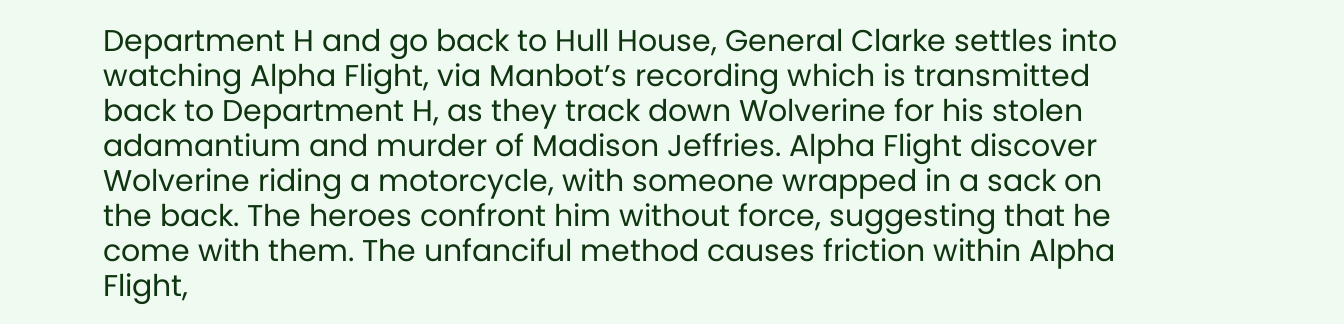Department H and go back to Hull House, General Clarke settles into watching Alpha Flight, via Manbot’s recording which is transmitted back to Department H, as they track down Wolverine for his stolen adamantium and murder of Madison Jeffries. Alpha Flight discover Wolverine riding a motorcycle, with someone wrapped in a sack on the back. The heroes confront him without force, suggesting that he come with them. The unfanciful method causes friction within Alpha Flight,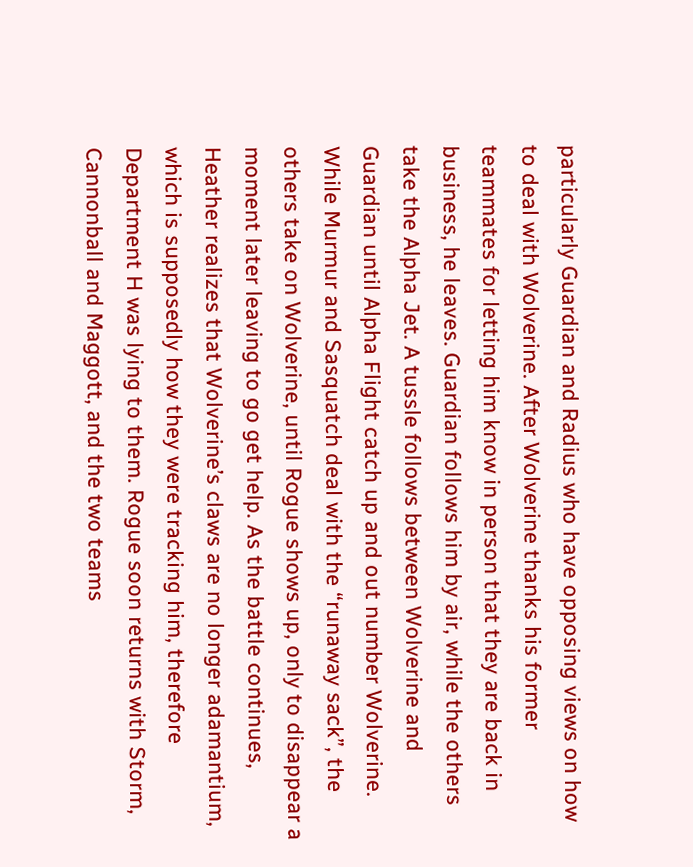particularly Guardian and Radius who have opposing views on how to deal with Wolverine. After Wolverine thanks his former teammates for letting him know in person that they are back in business, he leaves. Guardian follows him by air, while the others take the Alpha Jet. A tussle follows between Wolverine and Guardian until Alpha Flight catch up and out number Wolverine. While Murmur and Sasquatch deal with the “runaway sack”, the others take on Wolverine, until Rogue shows up, only to disappear a moment later leaving to go get help. As the battle continues, Heather realizes that Wolverine’s claws are no longer adamantium, which is supposedly how they were tracking him, therefore Department H was lying to them. Rogue soon returns with Storm, Cannonball and Maggott, and the two teams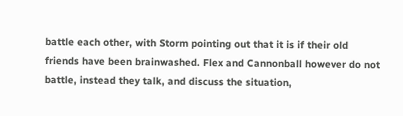battle each other, with Storm pointing out that it is if their old friends have been brainwashed. Flex and Cannonball however do not battle, instead they talk, and discuss the situation,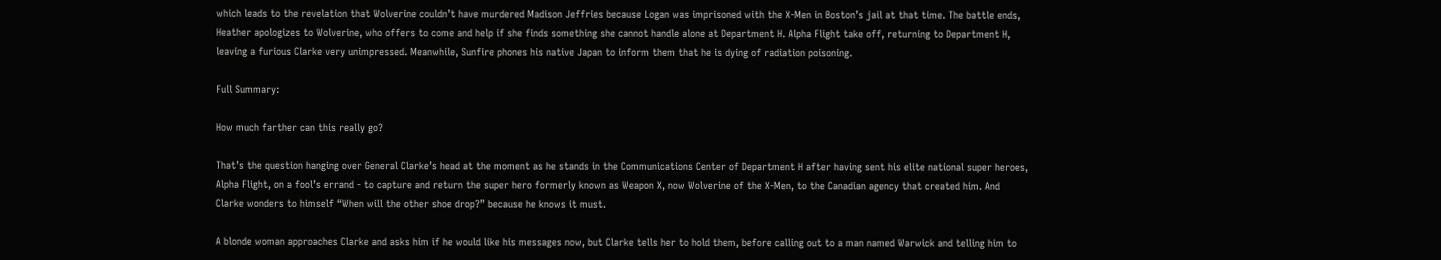which leads to the revelation that Wolverine couldn’t have murdered Madison Jeffries because Logan was imprisoned with the X-Men in Boston’s jail at that time. The battle ends, Heather apologizes to Wolverine, who offers to come and help if she finds something she cannot handle alone at Department H. Alpha Flight take off, returning to Department H, leaving a furious Clarke very unimpressed. Meanwhile, Sunfire phones his native Japan to inform them that he is dying of radiation poisoning.

Full Summary:

How much farther can this really go?

That’s the question hanging over General Clarke’s head at the moment as he stands in the Communications Center of Department H after having sent his elite national super heroes, Alpha Flight, on a fool’s errand - to capture and return the super hero formerly known as Weapon X, now Wolverine of the X-Men, to the Canadian agency that created him. And Clarke wonders to himself “When will the other shoe drop?” because he knows it must.

A blonde woman approaches Clarke and asks him if he would like his messages now, but Clarke tells her to hold them, before calling out to a man named Warwick and telling him to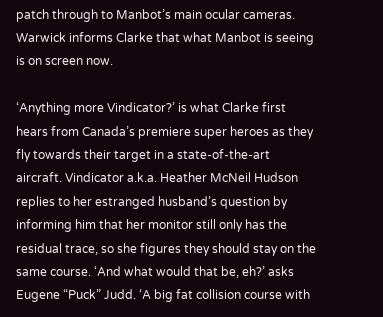patch through to Manbot’s main ocular cameras. Warwick informs Clarke that what Manbot is seeing is on screen now.

‘Anything more Vindicator?’ is what Clarke first hears from Canada’s premiere super heroes as they fly towards their target in a state-of-the-art aircraft. Vindicator a.k.a. Heather McNeil Hudson replies to her estranged husband’s question by informing him that her monitor still only has the residual trace, so she figures they should stay on the same course. ‘And what would that be, eh?’ asks Eugene “Puck” Judd. ‘A big fat collision course with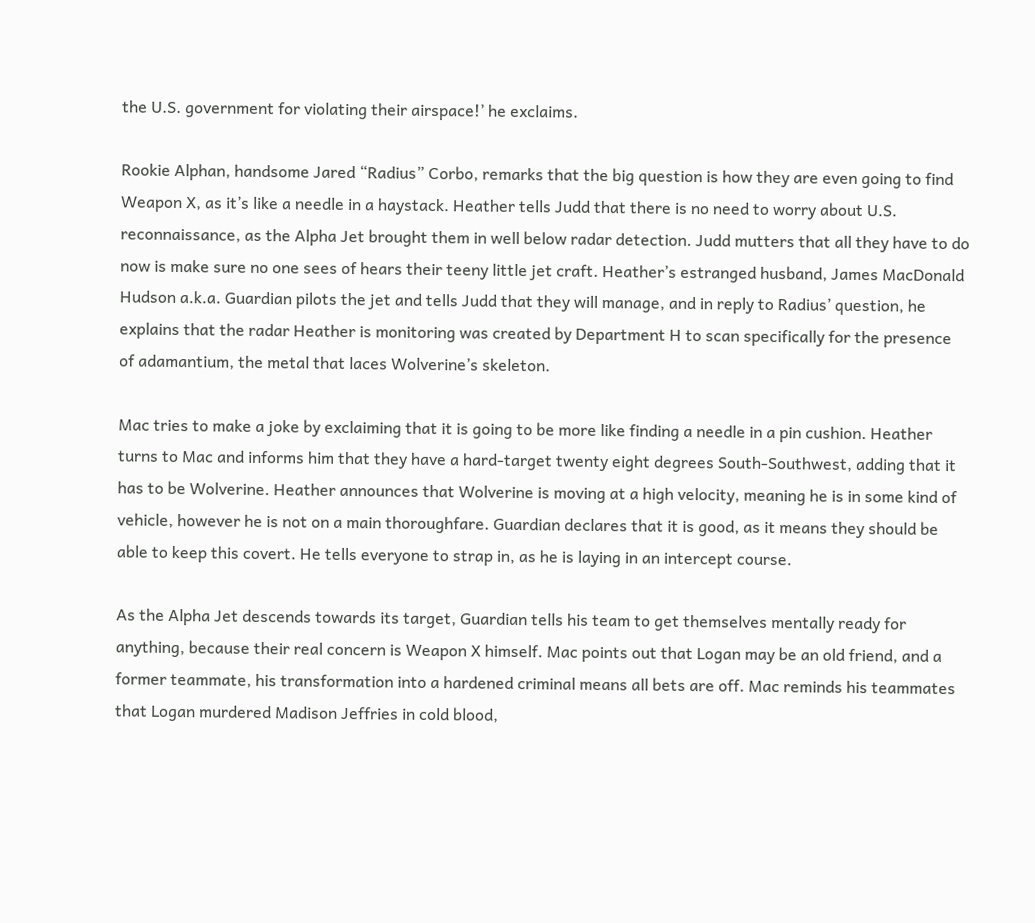the U.S. government for violating their airspace!’ he exclaims.

Rookie Alphan, handsome Jared “Radius” Corbo, remarks that the big question is how they are even going to find Weapon X, as it’s like a needle in a haystack. Heather tells Judd that there is no need to worry about U.S. reconnaissance, as the Alpha Jet brought them in well below radar detection. Judd mutters that all they have to do now is make sure no one sees of hears their teeny little jet craft. Heather’s estranged husband, James MacDonald Hudson a.k.a. Guardian pilots the jet and tells Judd that they will manage, and in reply to Radius’ question, he explains that the radar Heather is monitoring was created by Department H to scan specifically for the presence of adamantium, the metal that laces Wolverine’s skeleton.

Mac tries to make a joke by exclaiming that it is going to be more like finding a needle in a pin cushion. Heather turns to Mac and informs him that they have a hard-target twenty eight degrees South-Southwest, adding that it has to be Wolverine. Heather announces that Wolverine is moving at a high velocity, meaning he is in some kind of vehicle, however he is not on a main thoroughfare. Guardian declares that it is good, as it means they should be able to keep this covert. He tells everyone to strap in, as he is laying in an intercept course.

As the Alpha Jet descends towards its target, Guardian tells his team to get themselves mentally ready for anything, because their real concern is Weapon X himself. Mac points out that Logan may be an old friend, and a former teammate, his transformation into a hardened criminal means all bets are off. Mac reminds his teammates that Logan murdered Madison Jeffries in cold blood,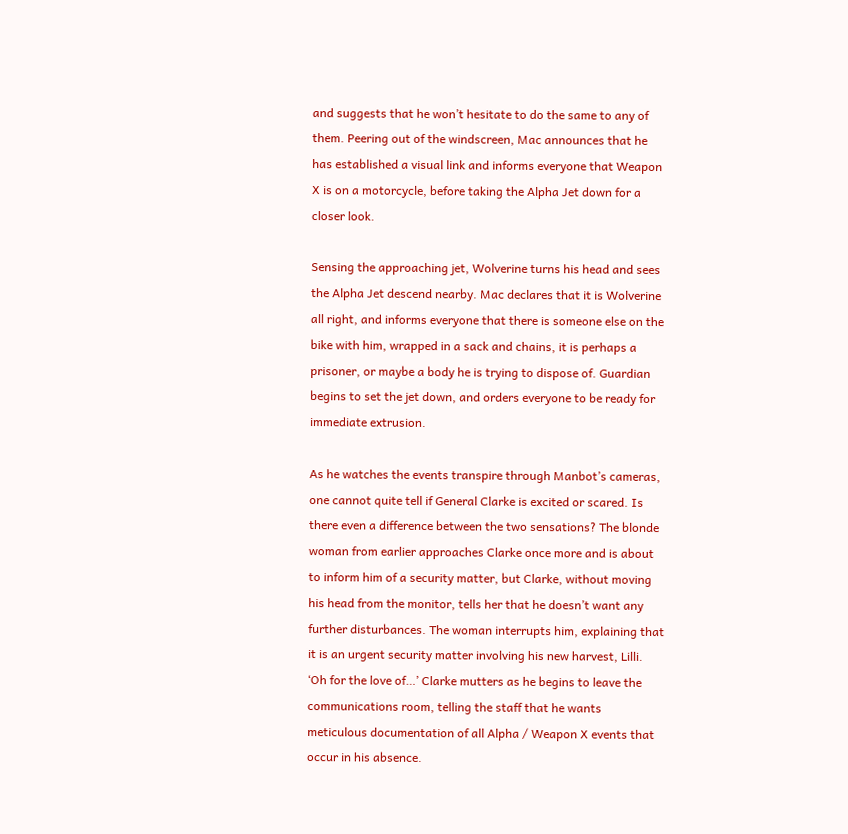and suggests that he won’t hesitate to do the same to any of them. Peering out of the windscreen, Mac announces that he has established a visual link and informs everyone that Weapon X is on a motorcycle, before taking the Alpha Jet down for a closer look.

Sensing the approaching jet, Wolverine turns his head and sees the Alpha Jet descend nearby. Mac declares that it is Wolverine all right, and informs everyone that there is someone else on the bike with him, wrapped in a sack and chains, it is perhaps a prisoner, or maybe a body he is trying to dispose of. Guardian begins to set the jet down, and orders everyone to be ready for immediate extrusion.

As he watches the events transpire through Manbot’s cameras, one cannot quite tell if General Clarke is excited or scared. Is there even a difference between the two sensations? The blonde woman from earlier approaches Clarke once more and is about to inform him of a security matter, but Clarke, without moving his head from the monitor, tells her that he doesn’t want any further disturbances. The woman interrupts him, explaining that it is an urgent security matter involving his new harvest, Lilli. ‘Oh for the love of…’ Clarke mutters as he begins to leave the communications room, telling the staff that he wants meticulous documentation of all Alpha / Weapon X events that occur in his absence.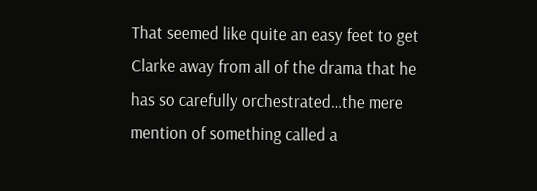That seemed like quite an easy feet to get Clarke away from all of the drama that he has so carefully orchestrated…the mere mention of something called a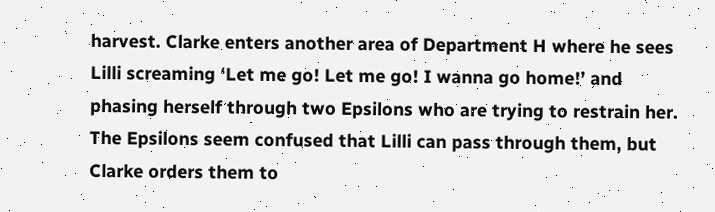harvest. Clarke enters another area of Department H where he sees Lilli screaming ‘Let me go! Let me go! I wanna go home!’ and phasing herself through two Epsilons who are trying to restrain her. The Epsilons seem confused that Lilli can pass through them, but Clarke orders them to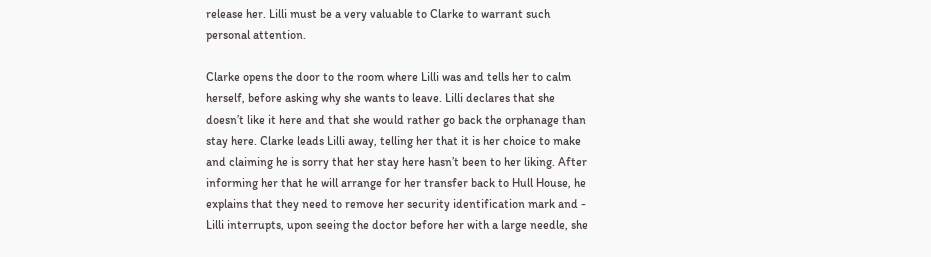release her. Lilli must be a very valuable to Clarke to warrant such personal attention.

Clarke opens the door to the room where Lilli was and tells her to calm herself, before asking why she wants to leave. Lilli declares that she doesn’t like it here and that she would rather go back the orphanage than stay here. Clarke leads Lilli away, telling her that it is her choice to make and claiming he is sorry that her stay here hasn’t been to her liking. After informing her that he will arrange for her transfer back to Hull House, he explains that they need to remove her security identification mark and - Lilli interrupts, upon seeing the doctor before her with a large needle, she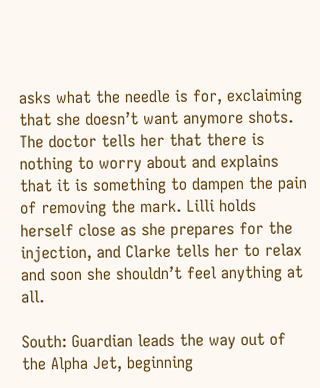asks what the needle is for, exclaiming that she doesn’t want anymore shots. The doctor tells her that there is nothing to worry about and explains that it is something to dampen the pain of removing the mark. Lilli holds herself close as she prepares for the injection, and Clarke tells her to relax and soon she shouldn’t feel anything at all.

South: Guardian leads the way out of the Alpha Jet, beginning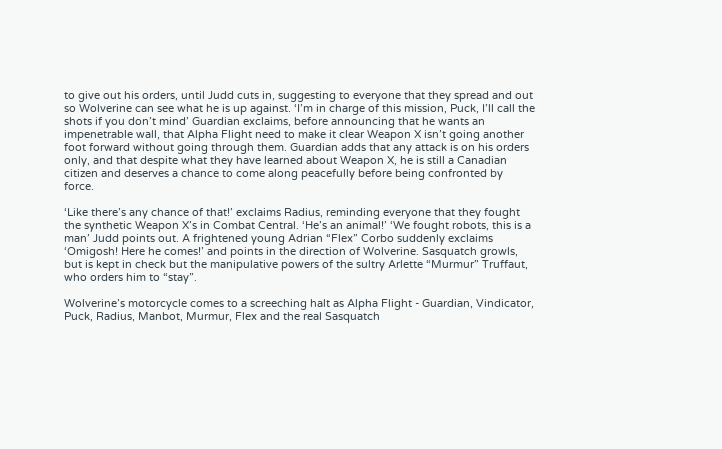to give out his orders, until Judd cuts in, suggesting to everyone that they spread and out so Wolverine can see what he is up against. ‘I’m in charge of this mission, Puck, I’ll call the shots if you don’t mind’ Guardian exclaims, before announcing that he wants an impenetrable wall, that Alpha Flight need to make it clear Weapon X isn’t going another foot forward without going through them. Guardian adds that any attack is on his orders only, and that despite what they have learned about Weapon X, he is still a Canadian citizen and deserves a chance to come along peacefully before being confronted by force.

‘Like there’s any chance of that!’ exclaims Radius, reminding everyone that they fought the synthetic Weapon X’s in Combat Central. ‘He’s an animal!’ ‘We fought robots, this is a man’ Judd points out. A frightened young Adrian “Flex” Corbo suddenly exclaims ‘Omigosh! Here he comes!’ and points in the direction of Wolverine. Sasquatch growls, but is kept in check but the manipulative powers of the sultry Arlette “Murmur” Truffaut, who orders him to “stay”.

Wolverine’s motorcycle comes to a screeching halt as Alpha Flight - Guardian, Vindicator, Puck, Radius, Manbot, Murmur, Flex and the real Sasquatch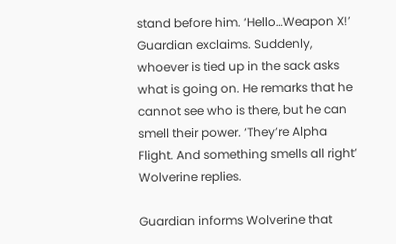stand before him. ‘Hello…Weapon X!’ Guardian exclaims. Suddenly, whoever is tied up in the sack asks what is going on. He remarks that he cannot see who is there, but he can smell their power. ‘They’re Alpha Flight. And something smells all right’ Wolverine replies.

Guardian informs Wolverine that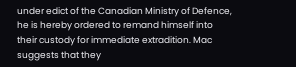under edict of the Canadian Ministry of Defence, he is hereby ordered to remand himself into their custody for immediate extradition. Mac suggests that they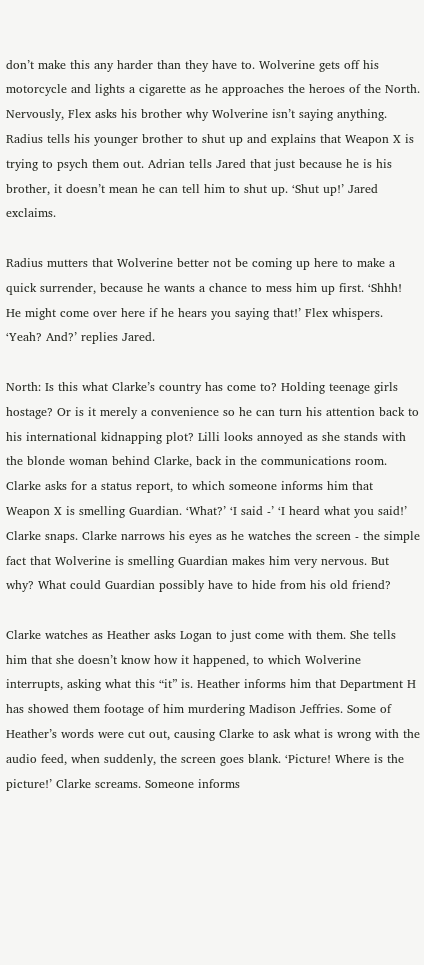don’t make this any harder than they have to. Wolverine gets off his motorcycle and lights a cigarette as he approaches the heroes of the North. Nervously, Flex asks his brother why Wolverine isn’t saying anything. Radius tells his younger brother to shut up and explains that Weapon X is trying to psych them out. Adrian tells Jared that just because he is his brother, it doesn’t mean he can tell him to shut up. ‘Shut up!’ Jared exclaims.

Radius mutters that Wolverine better not be coming up here to make a quick surrender, because he wants a chance to mess him up first. ‘Shhh! He might come over here if he hears you saying that!’ Flex whispers. ‘Yeah? And?’ replies Jared.

North: Is this what Clarke’s country has come to? Holding teenage girls hostage? Or is it merely a convenience so he can turn his attention back to his international kidnapping plot? Lilli looks annoyed as she stands with the blonde woman behind Clarke, back in the communications room. Clarke asks for a status report, to which someone informs him that Weapon X is smelling Guardian. ‘What?’ ‘I said -’ ‘I heard what you said!’ Clarke snaps. Clarke narrows his eyes as he watches the screen - the simple fact that Wolverine is smelling Guardian makes him very nervous. But why? What could Guardian possibly have to hide from his old friend?

Clarke watches as Heather asks Logan to just come with them. She tells him that she doesn’t know how it happened, to which Wolverine interrupts, asking what this “it” is. Heather informs him that Department H has showed them footage of him murdering Madison Jeffries. Some of Heather’s words were cut out, causing Clarke to ask what is wrong with the audio feed, when suddenly, the screen goes blank. ‘Picture! Where is the picture!’ Clarke screams. Someone informs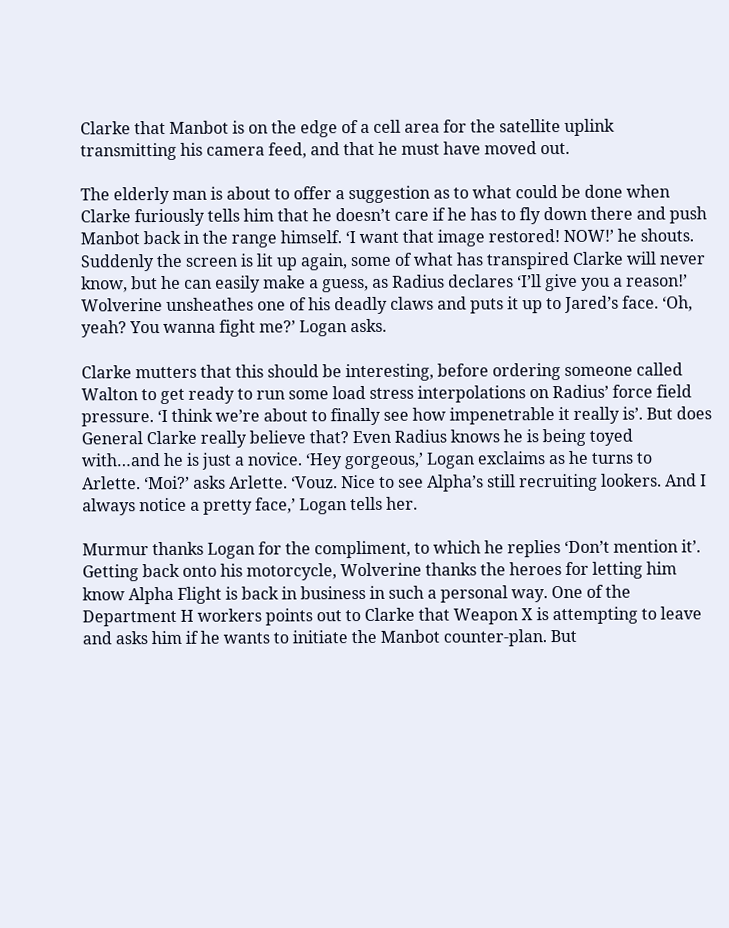Clarke that Manbot is on the edge of a cell area for the satellite uplink transmitting his camera feed, and that he must have moved out.

The elderly man is about to offer a suggestion as to what could be done when Clarke furiously tells him that he doesn’t care if he has to fly down there and push Manbot back in the range himself. ‘I want that image restored! NOW!’ he shouts. Suddenly the screen is lit up again, some of what has transpired Clarke will never know, but he can easily make a guess, as Radius declares ‘I’ll give you a reason!’ Wolverine unsheathes one of his deadly claws and puts it up to Jared’s face. ‘Oh, yeah? You wanna fight me?’ Logan asks.

Clarke mutters that this should be interesting, before ordering someone called Walton to get ready to run some load stress interpolations on Radius’ force field pressure. ‘I think we’re about to finally see how impenetrable it really is’. But does General Clarke really believe that? Even Radius knows he is being toyed with…and he is just a novice. ‘Hey gorgeous,’ Logan exclaims as he turns to Arlette. ‘Moi?’ asks Arlette. ‘Vouz. Nice to see Alpha’s still recruiting lookers. And I always notice a pretty face,’ Logan tells her.

Murmur thanks Logan for the compliment, to which he replies ‘Don’t mention it’. Getting back onto his motorcycle, Wolverine thanks the heroes for letting him know Alpha Flight is back in business in such a personal way. One of the Department H workers points out to Clarke that Weapon X is attempting to leave and asks him if he wants to initiate the Manbot counter-plan. But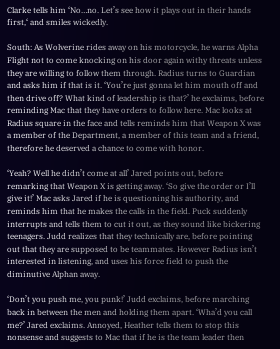Clarke tells him ‘No…no. Let’s see how it plays out in their hands first,‘ and smiles wickedly.

South: As Wolverine rides away on his motorcycle, he warns Alpha Flight not to come knocking on his door again withy threats unless they are willing to follow them through. Radius turns to Guardian and asks him if that is it. ‘You’re just gonna let him mouth off and then drive off? What kind of leadership is that?’ he exclaims, before reminding Mac that they have orders to follow here. Mac looks at Radius square in the face and tells reminds him that Weapon X was a member of the Department, a member of this team and a friend, therefore he deserved a chance to come with honor.

‘Yeah? Well he didn’t come at all’ Jared points out, before remarking that Weapon X is getting away. ‘So give the order or I’ll give it!’ Mac asks Jared if he is questioning his authority, and reminds him that he makes the calls in the field. Puck suddenly interrupts and tells them to cut it out, as they sound like bickering teenagers. Judd realizes that they technically are, before pointing out that they are supposed to be teammates. However Radius isn’t interested in listening, and uses his force field to push the diminutive Alphan away.

‘Don’t you push me, you punk!’ Judd exclaims, before marching back in between the men and holding them apart. ‘Wha’d you call me?’ Jared exclaims. Annoyed, Heather tells them to stop this nonsense and suggests to Mac that if he is the team leader then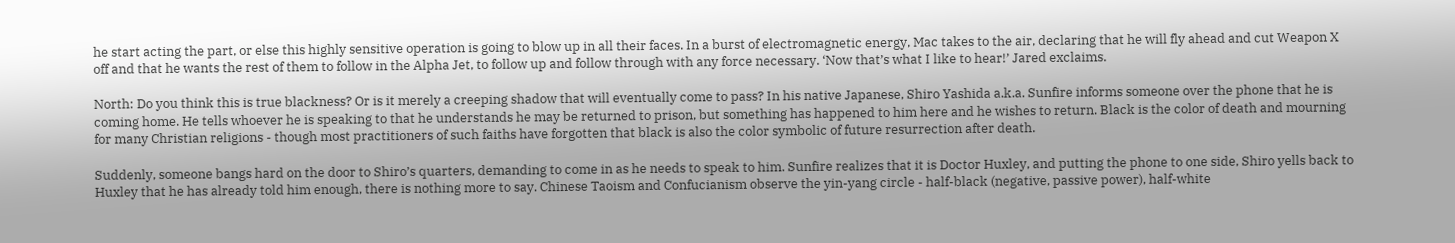he start acting the part, or else this highly sensitive operation is going to blow up in all their faces. In a burst of electromagnetic energy, Mac takes to the air, declaring that he will fly ahead and cut Weapon X off and that he wants the rest of them to follow in the Alpha Jet, to follow up and follow through with any force necessary. ‘Now that’s what I like to hear!’ Jared exclaims.

North: Do you think this is true blackness? Or is it merely a creeping shadow that will eventually come to pass? In his native Japanese, Shiro Yashida a.k.a. Sunfire informs someone over the phone that he is coming home. He tells whoever he is speaking to that he understands he may be returned to prison, but something has happened to him here and he wishes to return. Black is the color of death and mourning for many Christian religions - though most practitioners of such faiths have forgotten that black is also the color symbolic of future resurrection after death.

Suddenly, someone bangs hard on the door to Shiro’s quarters, demanding to come in as he needs to speak to him. Sunfire realizes that it is Doctor Huxley, and putting the phone to one side, Shiro yells back to Huxley that he has already told him enough, there is nothing more to say. Chinese Taoism and Confucianism observe the yin-yang circle - half-black (negative, passive power), half-white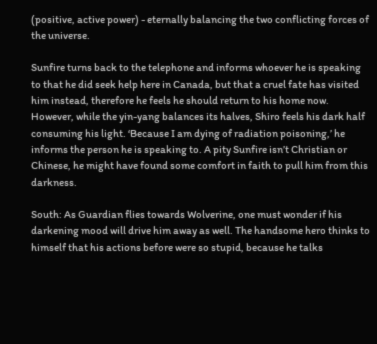(positive, active power) - eternally balancing the two conflicting forces of the universe.

Sunfire turns back to the telephone and informs whoever he is speaking to that he did seek help here in Canada, but that a cruel fate has visited him instead, therefore he feels he should return to his home now. However, while the yin-yang balances its halves, Shiro feels his dark half consuming his light. ‘Because I am dying of radiation poisoning,’ he informs the person he is speaking to. A pity Sunfire isn’t Christian or Chinese, he might have found some comfort in faith to pull him from this darkness.

South: As Guardian flies towards Wolverine, one must wonder if his darkening mood will drive him away as well. The handsome hero thinks to himself that his actions before were so stupid, because he talks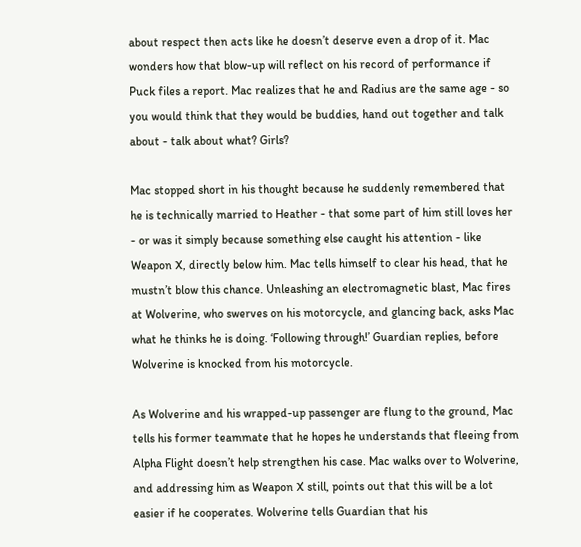about respect then acts like he doesn’t deserve even a drop of it. Mac wonders how that blow-up will reflect on his record of performance if Puck files a report. Mac realizes that he and Radius are the same age - so you would think that they would be buddies, hand out together and talk about - talk about what? Girls?

Mac stopped short in his thought because he suddenly remembered that he is technically married to Heather - that some part of him still loves her - or was it simply because something else caught his attention - like Weapon X, directly below him. Mac tells himself to clear his head, that he mustn’t blow this chance. Unleashing an electromagnetic blast, Mac fires at Wolverine, who swerves on his motorcycle, and glancing back, asks Mac what he thinks he is doing. ‘Following through!’ Guardian replies, before Wolverine is knocked from his motorcycle.

As Wolverine and his wrapped-up passenger are flung to the ground, Mac tells his former teammate that he hopes he understands that fleeing from Alpha Flight doesn’t help strengthen his case. Mac walks over to Wolverine, and addressing him as Weapon X still, points out that this will be a lot easier if he cooperates. Wolverine tells Guardian that his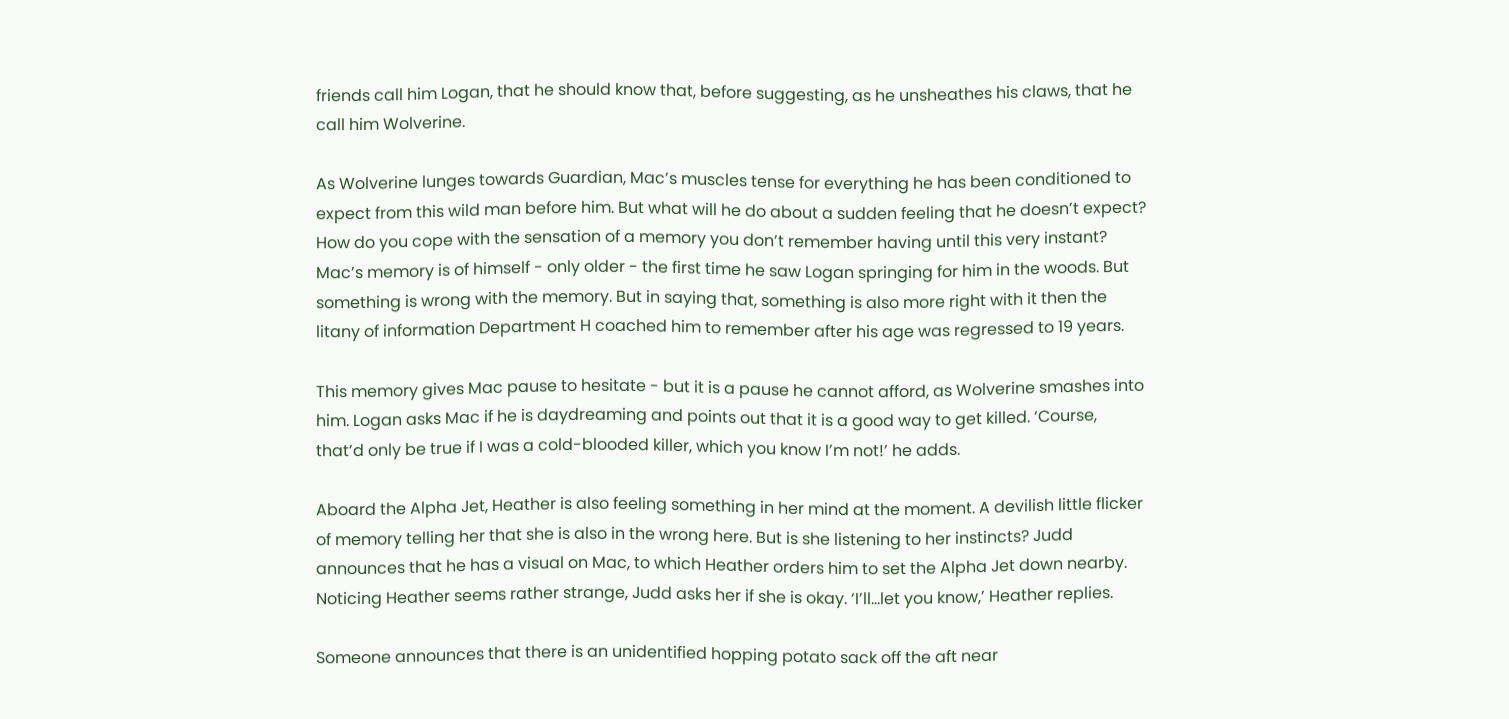friends call him Logan, that he should know that, before suggesting, as he unsheathes his claws, that he call him Wolverine.

As Wolverine lunges towards Guardian, Mac’s muscles tense for everything he has been conditioned to expect from this wild man before him. But what will he do about a sudden feeling that he doesn’t expect? How do you cope with the sensation of a memory you don’t remember having until this very instant? Mac’s memory is of himself - only older - the first time he saw Logan springing for him in the woods. But something is wrong with the memory. But in saying that, something is also more right with it then the litany of information Department H coached him to remember after his age was regressed to 19 years.

This memory gives Mac pause to hesitate - but it is a pause he cannot afford, as Wolverine smashes into him. Logan asks Mac if he is daydreaming and points out that it is a good way to get killed. ‘Course, that’d only be true if I was a cold-blooded killer, which you know I’m not!’ he adds.

Aboard the Alpha Jet, Heather is also feeling something in her mind at the moment. A devilish little flicker of memory telling her that she is also in the wrong here. But is she listening to her instincts? Judd announces that he has a visual on Mac, to which Heather orders him to set the Alpha Jet down nearby. Noticing Heather seems rather strange, Judd asks her if she is okay. ‘I’ll…let you know,’ Heather replies.

Someone announces that there is an unidentified hopping potato sack off the aft near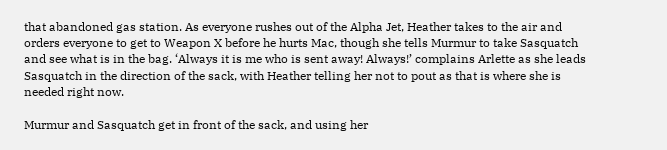that abandoned gas station. As everyone rushes out of the Alpha Jet, Heather takes to the air and orders everyone to get to Weapon X before he hurts Mac, though she tells Murmur to take Sasquatch and see what is in the bag. ‘Always it is me who is sent away! Always!’ complains Arlette as she leads Sasquatch in the direction of the sack, with Heather telling her not to pout as that is where she is needed right now.

Murmur and Sasquatch get in front of the sack, and using her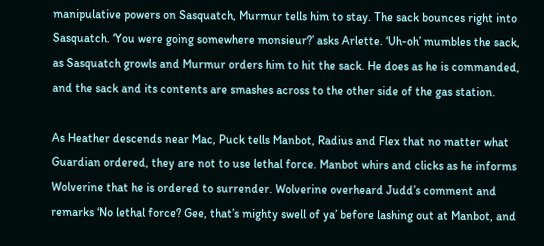manipulative powers on Sasquatch, Murmur tells him to stay. The sack bounces right into Sasquatch. ‘You were going somewhere monsieur?’ asks Arlette. ‘Uh-oh’ mumbles the sack, as Sasquatch growls and Murmur orders him to hit the sack. He does as he is commanded, and the sack and its contents are smashes across to the other side of the gas station.

As Heather descends near Mac, Puck tells Manbot, Radius and Flex that no matter what Guardian ordered, they are not to use lethal force. Manbot whirs and clicks as he informs Wolverine that he is ordered to surrender. Wolverine overheard Judd’s comment and remarks ‘No lethal force? Gee, that’s mighty swell of ya’ before lashing out at Manbot, and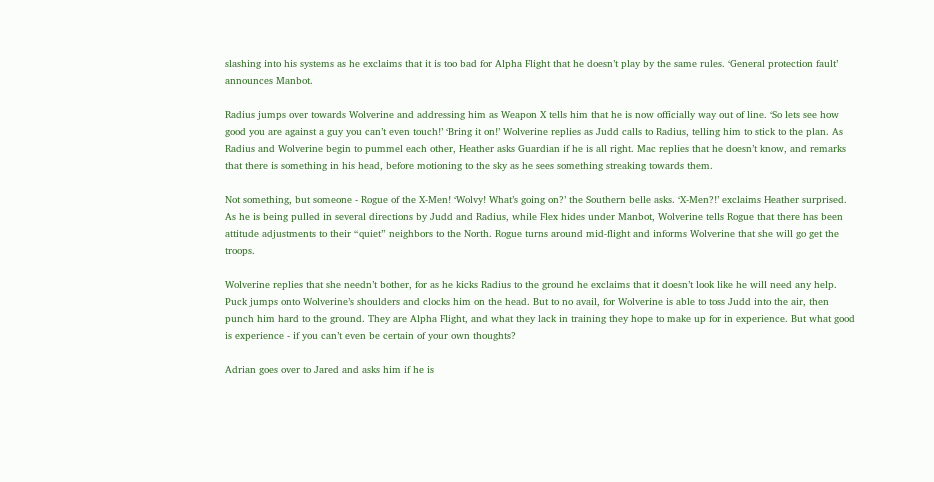slashing into his systems as he exclaims that it is too bad for Alpha Flight that he doesn’t play by the same rules. ‘General protection fault’ announces Manbot.

Radius jumps over towards Wolverine and addressing him as Weapon X tells him that he is now officially way out of line. ‘So lets see how good you are against a guy you can’t even touch!’ ‘Bring it on!’ Wolverine replies as Judd calls to Radius, telling him to stick to the plan. As Radius and Wolverine begin to pummel each other, Heather asks Guardian if he is all right. Mac replies that he doesn’t know, and remarks that there is something in his head, before motioning to the sky as he sees something streaking towards them.

Not something, but someone - Rogue of the X-Men! ‘Wolvy! What’s going on?’ the Southern belle asks. ‘X-Men?!’ exclaims Heather surprised. As he is being pulled in several directions by Judd and Radius, while Flex hides under Manbot, Wolverine tells Rogue that there has been attitude adjustments to their “quiet” neighbors to the North. Rogue turns around mid-flight and informs Wolverine that she will go get the troops.

Wolverine replies that she needn’t bother, for as he kicks Radius to the ground he exclaims that it doesn’t look like he will need any help. Puck jumps onto Wolverine’s shoulders and clocks him on the head. But to no avail, for Wolverine is able to toss Judd into the air, then punch him hard to the ground. They are Alpha Flight, and what they lack in training they hope to make up for in experience. But what good is experience - if you can’t even be certain of your own thoughts?

Adrian goes over to Jared and asks him if he is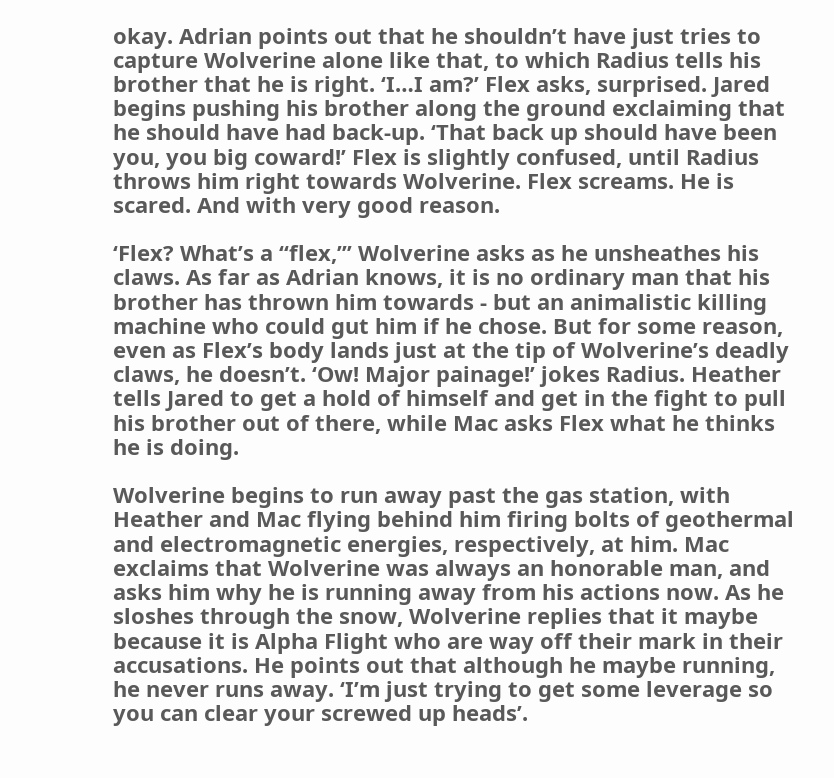okay. Adrian points out that he shouldn’t have just tries to capture Wolverine alone like that, to which Radius tells his brother that he is right. ‘I…I am?’ Flex asks, surprised. Jared begins pushing his brother along the ground exclaiming that he should have had back-up. ‘That back up should have been you, you big coward!’ Flex is slightly confused, until Radius throws him right towards Wolverine. Flex screams. He is scared. And with very good reason.

‘Flex? What’s a “flex,”’ Wolverine asks as he unsheathes his claws. As far as Adrian knows, it is no ordinary man that his brother has thrown him towards - but an animalistic killing machine who could gut him if he chose. But for some reason, even as Flex’s body lands just at the tip of Wolverine’s deadly claws, he doesn’t. ‘Ow! Major painage!’ jokes Radius. Heather tells Jared to get a hold of himself and get in the fight to pull his brother out of there, while Mac asks Flex what he thinks he is doing.

Wolverine begins to run away past the gas station, with Heather and Mac flying behind him firing bolts of geothermal and electromagnetic energies, respectively, at him. Mac exclaims that Wolverine was always an honorable man, and asks him why he is running away from his actions now. As he sloshes through the snow, Wolverine replies that it maybe because it is Alpha Flight who are way off their mark in their accusations. He points out that although he maybe running, he never runs away. ‘I’m just trying to get some leverage so you can clear your screwed up heads’.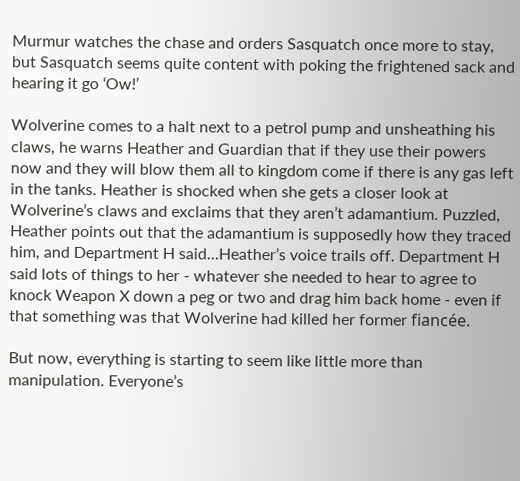Murmur watches the chase and orders Sasquatch once more to stay, but Sasquatch seems quite content with poking the frightened sack and hearing it go ‘Ow!’

Wolverine comes to a halt next to a petrol pump and unsheathing his claws, he warns Heather and Guardian that if they use their powers now and they will blow them all to kingdom come if there is any gas left in the tanks. Heather is shocked when she gets a closer look at Wolverine’s claws and exclaims that they aren’t adamantium. Puzzled, Heather points out that the adamantium is supposedly how they traced him, and Department H said…Heather’s voice trails off. Department H said lots of things to her - whatever she needed to hear to agree to knock Weapon X down a peg or two and drag him back home - even if that something was that Wolverine had killed her former fiancée.

But now, everything is starting to seem like little more than manipulation. Everyone’s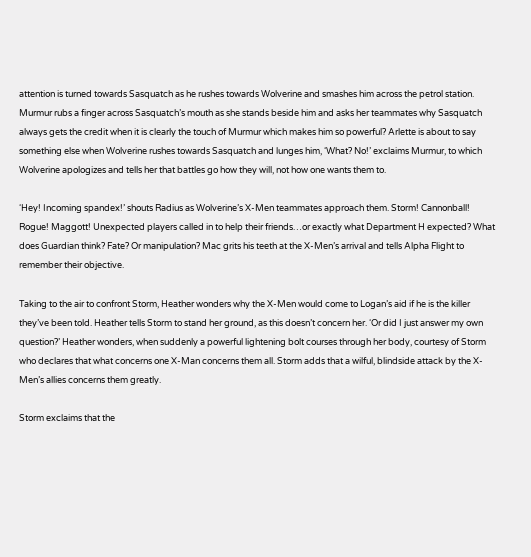attention is turned towards Sasquatch as he rushes towards Wolverine and smashes him across the petrol station. Murmur rubs a finger across Sasquatch’s mouth as she stands beside him and asks her teammates why Sasquatch always gets the credit when it is clearly the touch of Murmur which makes him so powerful? Arlette is about to say something else when Wolverine rushes towards Sasquatch and lunges him, ‘What? No!’ exclaims Murmur, to which Wolverine apologizes and tells her that battles go how they will, not how one wants them to.

‘Hey! Incoming spandex!’ shouts Radius as Wolverine’s X-Men teammates approach them. Storm! Cannonball! Rogue! Maggott! Unexpected players called in to help their friends…or exactly what Department H expected? What does Guardian think? Fate? Or manipulation? Mac grits his teeth at the X-Men’s arrival and tells Alpha Flight to remember their objective.

Taking to the air to confront Storm, Heather wonders why the X-Men would come to Logan’s aid if he is the killer they’ve been told. Heather tells Storm to stand her ground, as this doesn’t concern her. ‘Or did I just answer my own question?’ Heather wonders, when suddenly a powerful lightening bolt courses through her body, courtesy of Storm who declares that what concerns one X-Man concerns them all. Storm adds that a wilful, blindside attack by the X-Men’s allies concerns them greatly.

Storm exclaims that the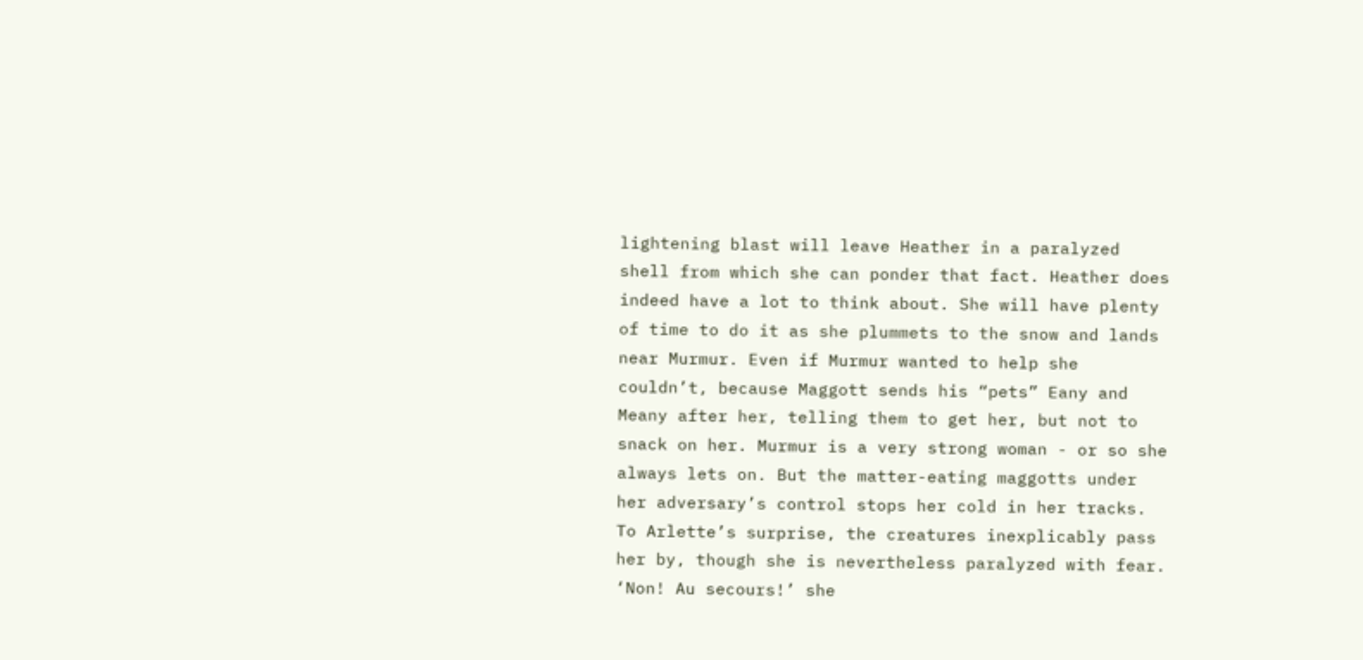lightening blast will leave Heather in a paralyzed shell from which she can ponder that fact. Heather does indeed have a lot to think about. She will have plenty of time to do it as she plummets to the snow and lands near Murmur. Even if Murmur wanted to help she couldn’t, because Maggott sends his “pets” Eany and Meany after her, telling them to get her, but not to snack on her. Murmur is a very strong woman - or so she always lets on. But the matter-eating maggotts under her adversary’s control stops her cold in her tracks. To Arlette’s surprise, the creatures inexplicably pass her by, though she is nevertheless paralyzed with fear. ‘Non! Au secours!’ she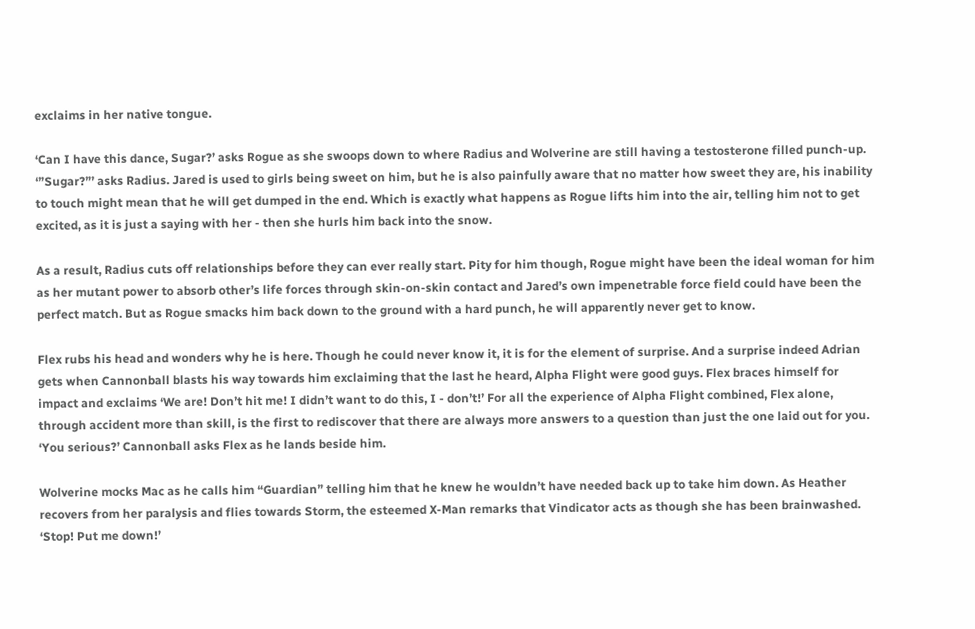exclaims in her native tongue.

‘Can I have this dance, Sugar?’ asks Rogue as she swoops down to where Radius and Wolverine are still having a testosterone filled punch-up. ‘”Sugar?”’ asks Radius. Jared is used to girls being sweet on him, but he is also painfully aware that no matter how sweet they are, his inability to touch might mean that he will get dumped in the end. Which is exactly what happens as Rogue lifts him into the air, telling him not to get excited, as it is just a saying with her - then she hurls him back into the snow.

As a result, Radius cuts off relationships before they can ever really start. Pity for him though, Rogue might have been the ideal woman for him as her mutant power to absorb other’s life forces through skin-on-skin contact and Jared’s own impenetrable force field could have been the perfect match. But as Rogue smacks him back down to the ground with a hard punch, he will apparently never get to know.

Flex rubs his head and wonders why he is here. Though he could never know it, it is for the element of surprise. And a surprise indeed Adrian gets when Cannonball blasts his way towards him exclaiming that the last he heard, Alpha Flight were good guys. Flex braces himself for impact and exclaims ‘We are! Don’t hit me! I didn’t want to do this, I - don’t!’ For all the experience of Alpha Flight combined, Flex alone, through accident more than skill, is the first to rediscover that there are always more answers to a question than just the one laid out for you. ‘You serious?’ Cannonball asks Flex as he lands beside him.

Wolverine mocks Mac as he calls him “Guardian” telling him that he knew he wouldn’t have needed back up to take him down. As Heather recovers from her paralysis and flies towards Storm, the esteemed X-Man remarks that Vindicator acts as though she has been brainwashed. ‘Stop! Put me down!’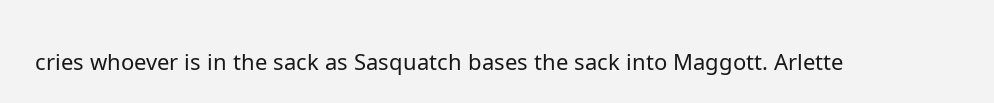cries whoever is in the sack as Sasquatch bases the sack into Maggott. Arlette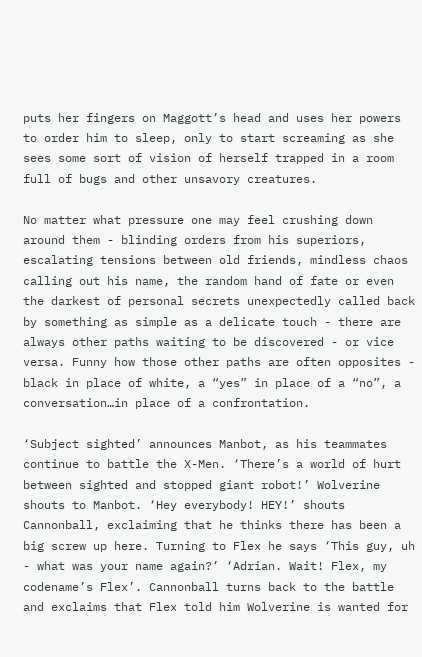puts her fingers on Maggott’s head and uses her powers to order him to sleep, only to start screaming as she sees some sort of vision of herself trapped in a room full of bugs and other unsavory creatures.

No matter what pressure one may feel crushing down around them - blinding orders from his superiors, escalating tensions between old friends, mindless chaos calling out his name, the random hand of fate or even the darkest of personal secrets unexpectedly called back by something as simple as a delicate touch - there are always other paths waiting to be discovered - or vice versa. Funny how those other paths are often opposites - black in place of white, a “yes” in place of a “no”, a conversation…in place of a confrontation.

‘Subject sighted’ announces Manbot, as his teammates continue to battle the X-Men. ‘There’s a world of hurt between sighted and stopped giant robot!’ Wolverine shouts to Manbot. ‘Hey everybody! HEY!’ shouts Cannonball, exclaiming that he thinks there has been a big screw up here. Turning to Flex he says ‘This guy, uh - what was your name again?’ ‘Adrian. Wait! Flex, my codename’s Flex’. Cannonball turns back to the battle and exclaims that Flex told him Wolverine is wanted for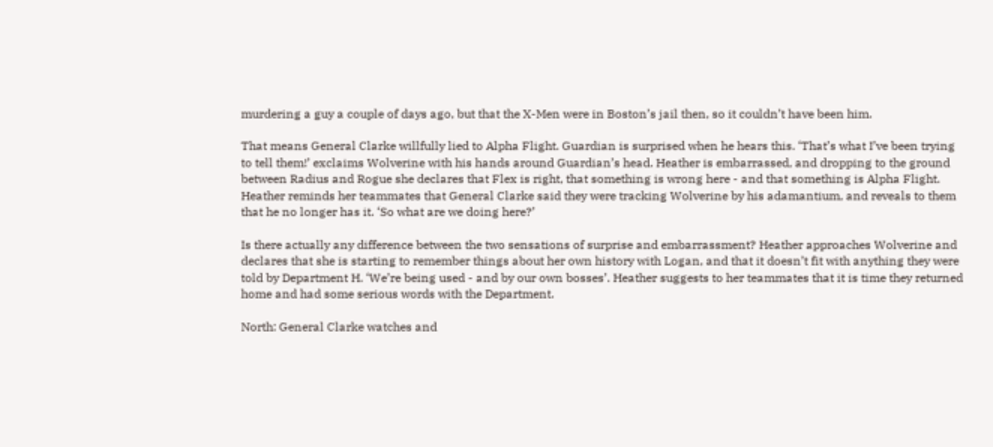murdering a guy a couple of days ago, but that the X-Men were in Boston’s jail then, so it couldn’t have been him.

That means General Clarke willfully lied to Alpha Flight. Guardian is surprised when he hears this. ‘That’s what I’ve been trying to tell them!’ exclaims Wolverine with his hands around Guardian’s head. Heather is embarrassed, and dropping to the ground between Radius and Rogue she declares that Flex is right, that something is wrong here - and that something is Alpha Flight. Heather reminds her teammates that General Clarke said they were tracking Wolverine by his adamantium, and reveals to them that he no longer has it. ‘So what are we doing here?’

Is there actually any difference between the two sensations of surprise and embarrassment? Heather approaches Wolverine and declares that she is starting to remember things about her own history with Logan, and that it doesn’t fit with anything they were told by Department H. ‘We’re being used - and by our own bosses’. Heather suggests to her teammates that it is time they returned home and had some serious words with the Department.

North: General Clarke watches and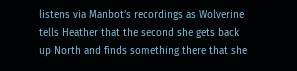listens via Manbot’s recordings as Wolverine tells Heather that the second she gets back up North and finds something there that she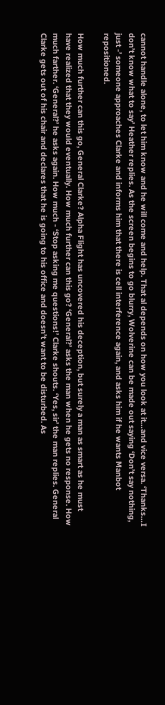cannot handle alone, to let him know and he will come and help. That al depends on how you look at it…and vice versa. ‘Thanks…I don’t know what to say’ Heather replies. As the screen begins to go blurry, Wolverine can be made out saying ‘Don’t say nothing, just -’ someone approaches Clarke and informs him that there is cell interference again, and asks him if he wants Manbot repositioned.

How much further can this go, General Clarke? Alpha Flight has uncovered his deception, but surely a man as smart as he must have realized that they would eventually. How much further can this go? ‘General?’ asks the man when he gets no response. How much farther. ‘General?’ he asks again. How much - ‘Stop asking me questions!’ Clarke shouts. ‘Yes, sir’ the man replies. General Clarke gets out of his chair and declares that he is going to his office and doesn’t want to be disturbed. As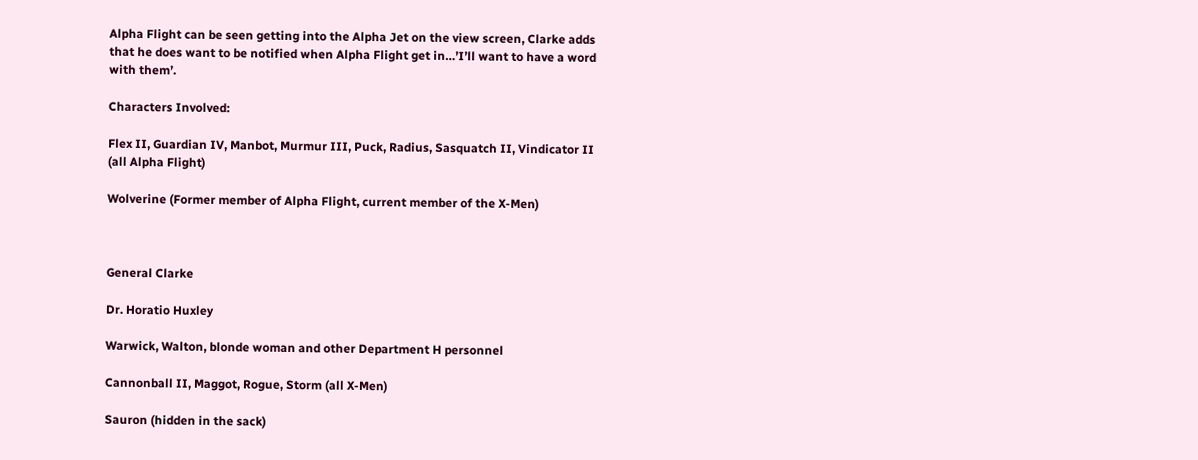Alpha Flight can be seen getting into the Alpha Jet on the view screen, Clarke adds that he does want to be notified when Alpha Flight get in…’I’ll want to have a word with them’.

Characters Involved:

Flex II, Guardian IV, Manbot, Murmur III, Puck, Radius, Sasquatch II, Vindicator II (all Alpha Flight)

Wolverine (Former member of Alpha Flight, current member of the X-Men)



General Clarke

Dr. Horatio Huxley

Warwick, Walton, blonde woman and other Department H personnel

Cannonball II, Maggot, Rogue, Storm (all X-Men)

Sauron (hidden in the sack)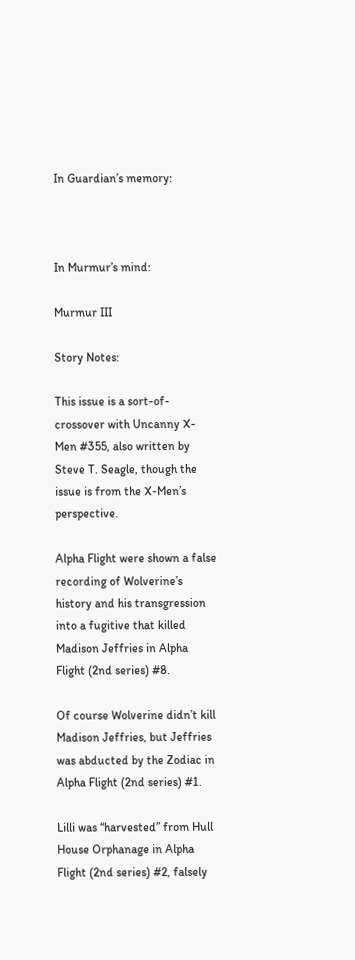In Guardian’s memory:



In Murmur’s mind:

Murmur III

Story Notes:

This issue is a sort-of-crossover with Uncanny X-Men #355, also written by Steve T. Seagle, though the issue is from the X-Men’s perspective.

Alpha Flight were shown a false recording of Wolverine’s history and his transgression into a fugitive that killed Madison Jeffries in Alpha Flight (2nd series) #8.

Of course Wolverine didn’t kill Madison Jeffries, but Jeffries was abducted by the Zodiac in Alpha Flight (2nd series) #1.

Lilli was “harvested” from Hull House Orphanage in Alpha Flight (2nd series) #2, falsely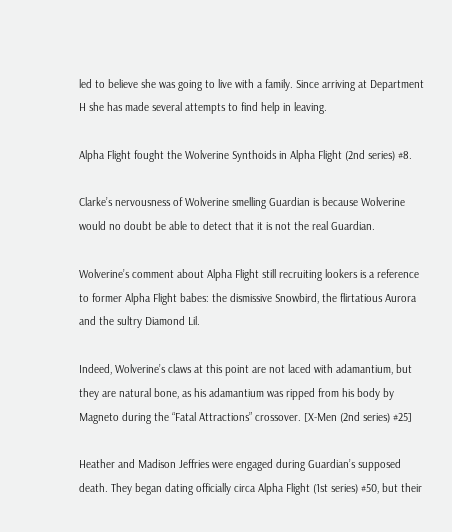led to believe she was going to live with a family. Since arriving at Department H she has made several attempts to find help in leaving.

Alpha Flight fought the Wolverine Synthoids in Alpha Flight (2nd series) #8.

Clarke’s nervousness of Wolverine smelling Guardian is because Wolverine would no doubt be able to detect that it is not the real Guardian.

Wolverine’s comment about Alpha Flight still recruiting lookers is a reference to former Alpha Flight babes: the dismissive Snowbird, the flirtatious Aurora and the sultry Diamond Lil.

Indeed, Wolverine’s claws at this point are not laced with adamantium, but they are natural bone, as his adamantium was ripped from his body by Magneto during the “Fatal Attractions” crossover. [X-Men (2nd series) #25]

Heather and Madison Jeffries were engaged during Guardian’s supposed death. They began dating officially circa Alpha Flight (1st series) #50, but their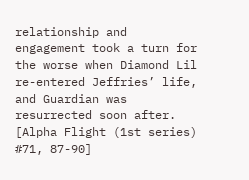relationship and engagement took a turn for the worse when Diamond Lil re-entered Jeffries’ life, and Guardian was resurrected soon after. [Alpha Flight (1st series) #71, 87-90]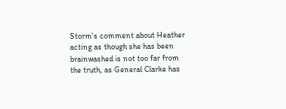Storm’s comment about Heather acting as though she has been brainwashed is not too far from the truth, as General Clarke has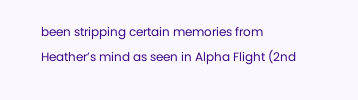been stripping certain memories from Heather’s mind as seen in Alpha Flight (2nd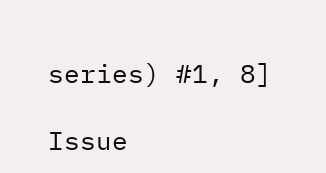series) #1, 8]

Issue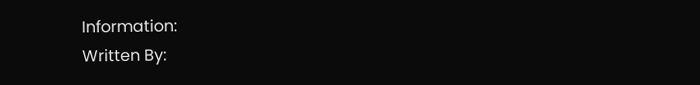Information:
Written By: